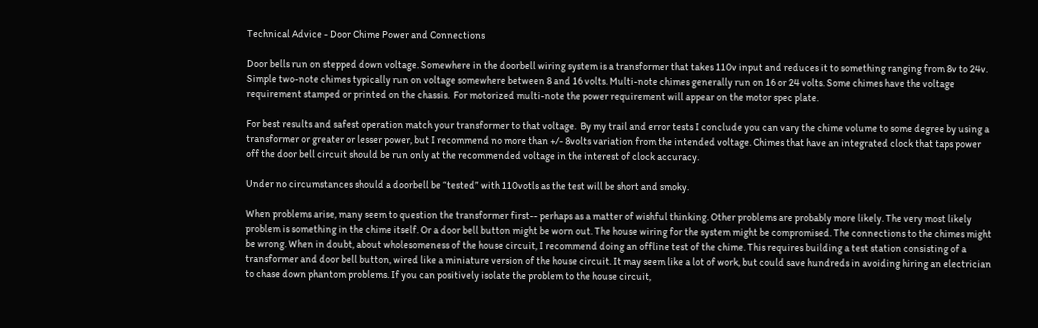Technical Advice - Door Chime Power and Connections

Door bells run on stepped down voltage. Somewhere in the doorbell wiring system is a transformer that takes 110v input and reduces it to something ranging from 8v to 24v. Simple two-note chimes typically run on voltage somewhere between 8 and 16 volts. Multi-note chimes generally run on 16 or 24 volts. Some chimes have the voltage requirement stamped or printed on the chassis.  For motorized multi-note the power requirement will appear on the motor spec plate.

For best results and safest operation match your transformer to that voltage.  By my trail and error tests I conclude you can vary the chime volume to some degree by using a transformer or greater or lesser power, but I recommend no more than +/- 8volts variation from the intended voltage. Chimes that have an integrated clock that taps power off the door bell circuit should be run only at the recommended voltage in the interest of clock accuracy.

Under no circumstances should a doorbell be “tested” with 110votls as the test will be short and smoky.

When problems arise, many seem to question the transformer first-- perhaps as a matter of wishful thinking. Other problems are probably more likely. The very most likely problem is something in the chime itself. Or a door bell button might be worn out. The house wiring for the system might be compromised. The connections to the chimes might be wrong. When in doubt, about wholesomeness of the house circuit, I recommend doing an offline test of the chime. This requires building a test station consisting of a transformer and door bell button, wired like a miniature version of the house circuit. It may seem like a lot of work, but could save hundreds in avoiding hiring an electrician to chase down phantom problems. If you can positively isolate the problem to the house circuit,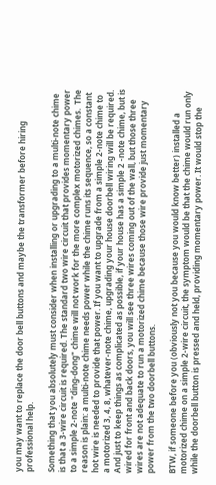you may want to replace the door bell buttons and maybe the transformer before hiring professional help.

Something that you absolutely must consider when installing or upgrading to a multi-note chime is that a 3-wire circuit is required. The standard two wire circuit that provides momentary power to a simple 2-note "ding-dong" chime will not work for the more complex motorized chimes.  The reason is plain: a multi-note chime needs power while the chime runs its sequence, so a constant hot wire is needed to provide that power. If you want to upgrade from a simple 2-note chime to a motorized 3, 4, 8, whatever-note chime, upgrading your house doorbell wiring will be required. And just to keep things as complicated as possible, if your house has a simple 2 -note chime, but is wired for front and back doors, you will see three wires coming out of the wall, but those three wires are not adequate to run a motorized chime because those wire provide just momentary power from the two doorbell buttons.

BTW, if someone before you (obviously not you because you would know better) installed a motorized chime on a simple 2-wire circuit, the symptom would be that the chime would run only while the doorbell button is pressed and held, providing momentary power. It would stop the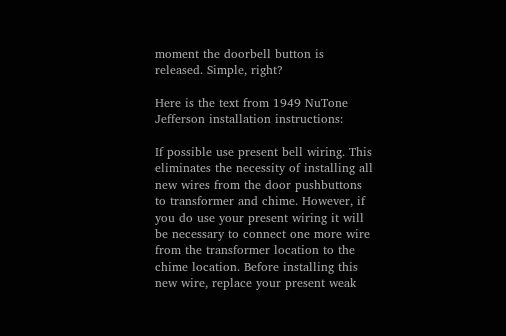moment the doorbell button is released. Simple, right?

Here is the text from 1949 NuTone Jefferson installation instructions:

If possible use present bell wiring. This eliminates the necessity of installing all new wires from the door pushbuttons to transformer and chime. However, if you do use your present wiring it will be necessary to connect one more wire from the transformer location to the chime location. Before installing this new wire, replace your present weak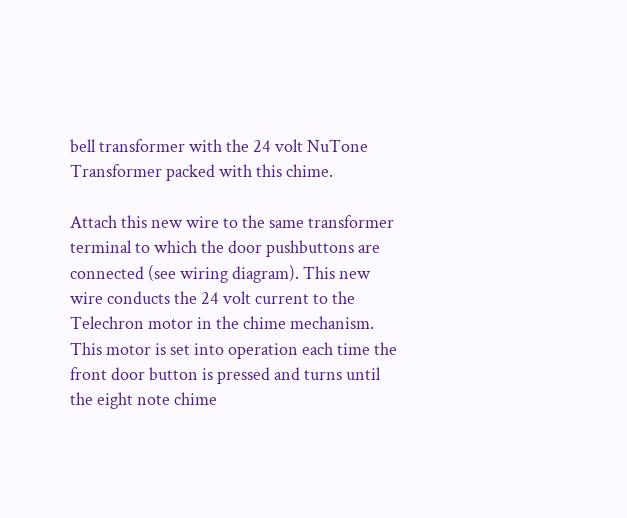bell transformer with the 24 volt NuTone Transformer packed with this chime.

Attach this new wire to the same transformer terminal to which the door pushbuttons are connected (see wiring diagram). This new wire conducts the 24 volt current to the Telechron motor in the chime mechanism. This motor is set into operation each time the front door button is pressed and turns until the eight note chime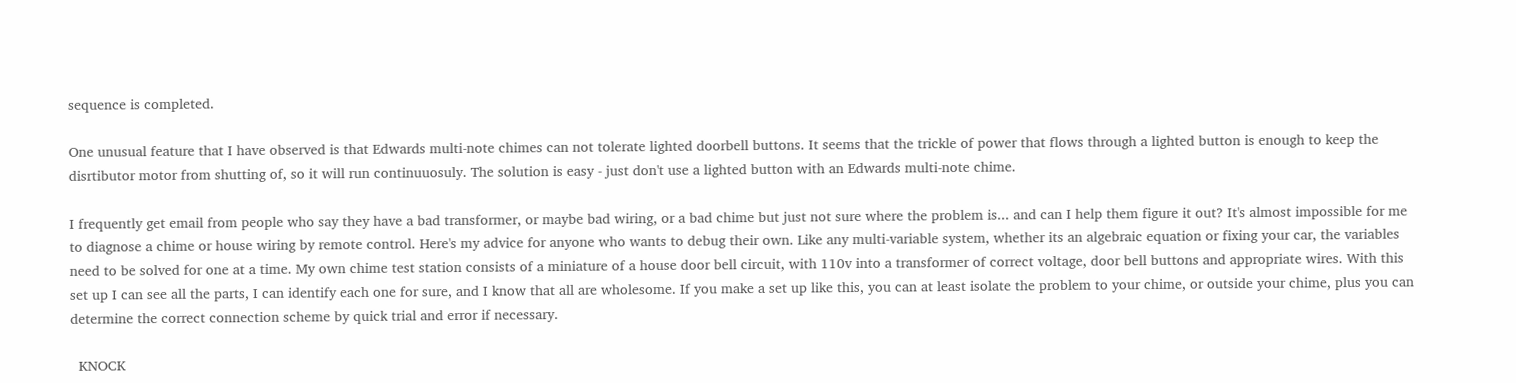sequence is completed.

One unusual feature that I have observed is that Edwards multi-note chimes can not tolerate lighted doorbell buttons. It seems that the trickle of power that flows through a lighted button is enough to keep the disrtibutor motor from shutting of, so it will run continuuosuly. The solution is easy - just don't use a lighted button with an Edwards multi-note chime.

I frequently get email from people who say they have a bad transformer, or maybe bad wiring, or a bad chime but just not sure where the problem is... and can I help them figure it out? It's almost impossible for me to diagnose a chime or house wiring by remote control. Here's my advice for anyone who wants to debug their own. Like any multi-variable system, whether its an algebraic equation or fixing your car, the variables need to be solved for one at a time. My own chime test station consists of a miniature of a house door bell circuit, with 110v into a transformer of correct voltage, door bell buttons and appropriate wires. With this set up I can see all the parts, I can identify each one for sure, and I know that all are wholesome. If you make a set up like this, you can at least isolate the problem to your chime, or outside your chime, plus you can determine the correct connection scheme by quick trial and error if necessary.

  KNOCK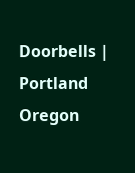Doorbells | Portland Oregon